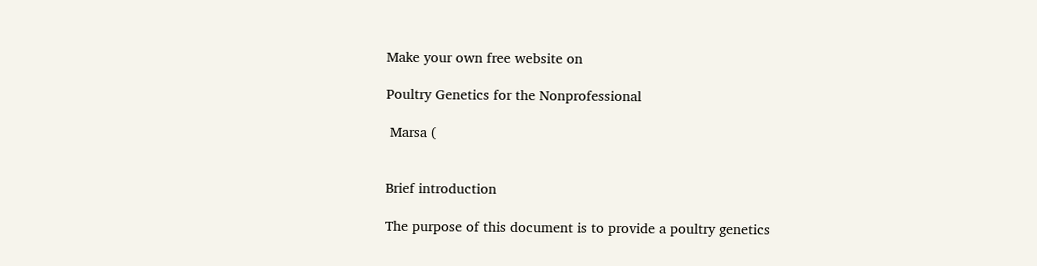Make your own free website on

Poultry Genetics for the Nonprofessional

 Marsa (


Brief introduction

The purpose of this document is to provide a poultry genetics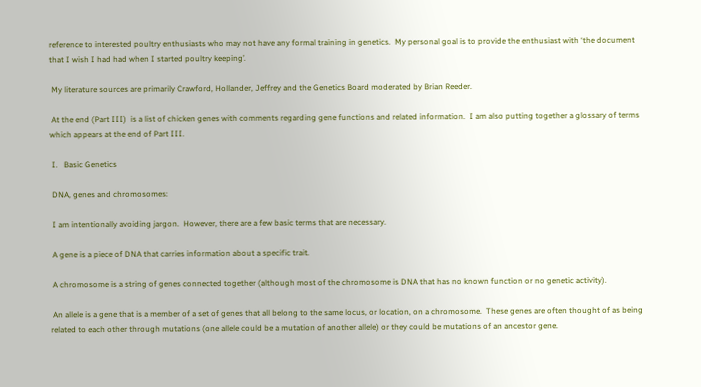reference to interested poultry enthusiasts who may not have any formal training in genetics.  My personal goal is to provide the enthusiast with ‘the document that I wish I had had when I started poultry keeping’.

 My literature sources are primarily Crawford, Hollander, Jeffrey and the Genetics Board moderated by Brian Reeder.

 At the end (Part III)  is a list of chicken genes with comments regarding gene functions and related information.  I am also putting together a glossary of terms which appears at the end of Part III.

 I.   Basic Genetics

 DNA, genes and chromosomes:

 I am intentionally avoiding jargon.  However, there are a few basic terms that are necessary.

 A gene is a piece of DNA that carries information about a specific trait.

 A chromosome is a string of genes connected together (although most of the chromosome is DNA that has no known function or no genetic activity).

 An allele is a gene that is a member of a set of genes that all belong to the same locus, or location, on a chromosome.  These genes are often thought of as being related to each other through mutations (one allele could be a mutation of another allele) or they could be mutations of an ancestor gene.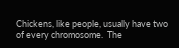Chickens, like people, usually have two of every chromosome.  The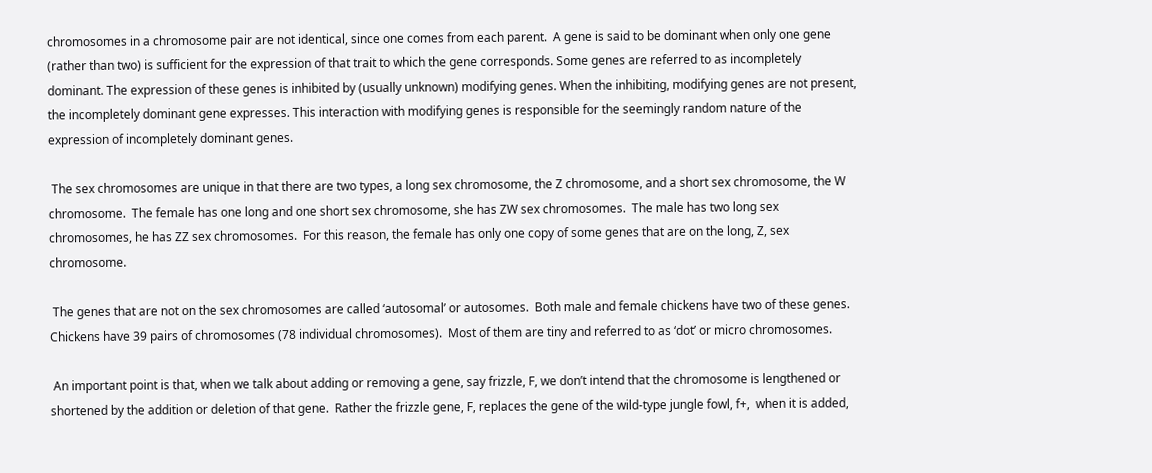chromosomes in a chromosome pair are not identical, since one comes from each parent.  A gene is said to be dominant when only one gene (rather than two) is sufficient for the expression of that trait to which the gene corresponds. Some genes are referred to as incompletely dominant. The expression of these genes is inhibited by (usually unknown) modifying genes. When the inhibiting, modifying genes are not present, the incompletely dominant gene expresses. This interaction with modifying genes is responsible for the seemingly random nature of the expression of incompletely dominant genes.

 The sex chromosomes are unique in that there are two types, a long sex chromosome, the Z chromosome, and a short sex chromosome, the W chromosome.  The female has one long and one short sex chromosome, she has ZW sex chromosomes.  The male has two long sex chromosomes, he has ZZ sex chromosomes.  For this reason, the female has only one copy of some genes that are on the long, Z, sex chromosome.

 The genes that are not on the sex chromosomes are called ‘autosomal’ or autosomes.  Both male and female chickens have two of these genes.  Chickens have 39 pairs of chromosomes (78 individual chromosomes).  Most of them are tiny and referred to as ‘dot’ or micro chromosomes.

 An important point is that, when we talk about adding or removing a gene, say frizzle, F, we don’t intend that the chromosome is lengthened or shortened by the addition or deletion of that gene.  Rather the frizzle gene, F, replaces the gene of the wild-type jungle fowl, f+,  when it is added,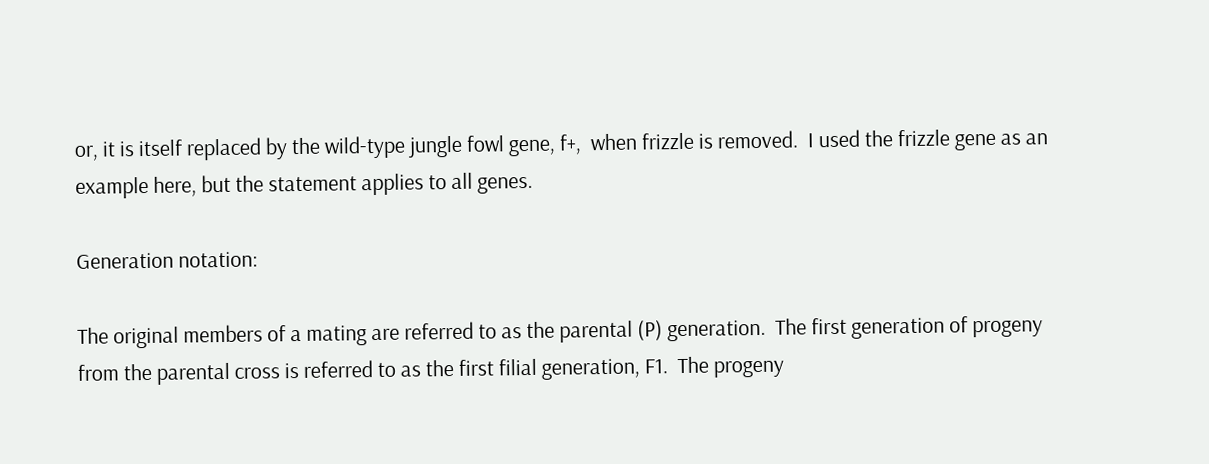or, it is itself replaced by the wild-type jungle fowl gene, f+,  when frizzle is removed.  I used the frizzle gene as an example here, but the statement applies to all genes.

Generation notation:

The original members of a mating are referred to as the parental (P) generation.  The first generation of progeny from the parental cross is referred to as the first filial generation, F1.  The progeny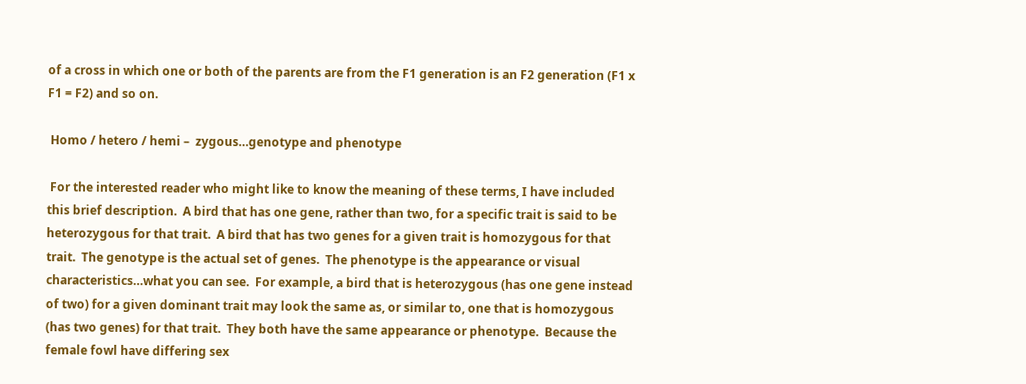of a cross in which one or both of the parents are from the F1 generation is an F2 generation (F1 x F1 = F2) and so on.

 Homo / hetero / hemi –  zygous…genotype and phenotype

 For the interested reader who might like to know the meaning of these terms, I have included this brief description.  A bird that has one gene, rather than two, for a specific trait is said to be heterozygous for that trait.  A bird that has two genes for a given trait is homozygous for that trait.  The genotype is the actual set of genes.  The phenotype is the appearance or visual characteristics…what you can see.  For example, a bird that is heterozygous (has one gene instead of two) for a given dominant trait may look the same as, or similar to, one that is homozygous (has two genes) for that trait.  They both have the same appearance or phenotype.  Because the female fowl have differing sex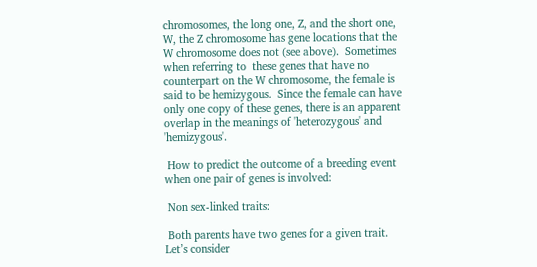chromosomes, the long one, Z, and the short one, W, the Z chromosome has gene locations that the W chromosome does not (see above).  Sometimes when referring to  these genes that have no counterpart on the W chromosome, the female is said to be hemizygous.  Since the female can have only one copy of these genes, there is an apparent overlap in the meanings of 'heterozygous' and 'hemizygous'.

 How to predict the outcome of a breeding event when one pair of genes is involved:

 Non sex-linked traits:

 Both parents have two genes for a given trait.  Let’s consider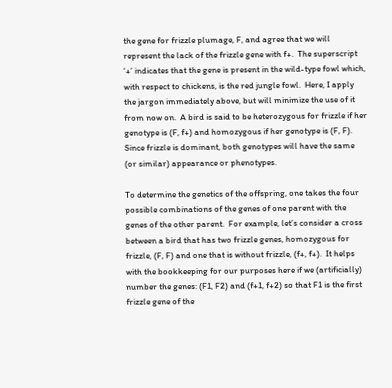the gene for frizzle plumage, F, and agree that we will represent the lack of the frizzle gene with f+.  The superscript ‘+’ indicates that the gene is present in the wild-type fowl which, with respect to chickens, is the red jungle fowl.  Here, I apply the jargon immediately above, but will minimize the use of it from now on.  A bird is said to be heterozygous for frizzle if her genotype is (F, f+) and homozygous if her genotype is (F, F).  Since frizzle is dominant, both genotypes will have the same (or similar) appearance or phenotypes.

To determine the genetics of the offspring, one takes the four possible combinations of the genes of one parent with the genes of the other parent.  For example, let’s consider a cross between a bird that has two frizzle genes, homozygous for frizzle, (F, F) and one that is without frizzle, (f+, f+).  It helps with the bookkeeping for our purposes here if we (artificially) number the genes: (F1, F2) and (f+1, f+2) so that F1 is the first frizzle gene of the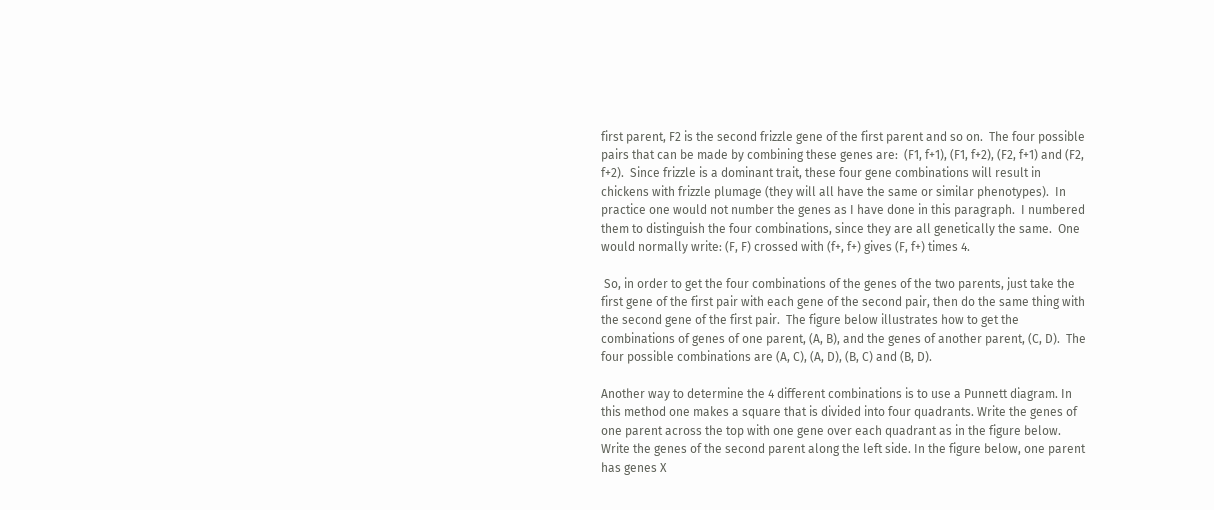first parent, F2 is the second frizzle gene of the first parent and so on.  The four possible pairs that can be made by combining these genes are:  (F1, f+1), (F1, f+2), (F2, f+1) and (F2, f+2).  Since frizzle is a dominant trait, these four gene combinations will result in chickens with frizzle plumage (they will all have the same or similar phenotypes).  In practice one would not number the genes as I have done in this paragraph.  I numbered them to distinguish the four combinations, since they are all genetically the same.  One would normally write: (F, F) crossed with (f+, f+) gives (F, f+) times 4.

 So, in order to get the four combinations of the genes of the two parents, just take the first gene of the first pair with each gene of the second pair, then do the same thing with the second gene of the first pair.  The figure below illustrates how to get the combinations of genes of one parent, (A, B), and the genes of another parent, (C, D).  The four possible combinations are (A, C), (A, D), (B, C) and (B, D).

Another way to determine the 4 different combinations is to use a Punnett diagram. In this method one makes a square that is divided into four quadrants. Write the genes of one parent across the top with one gene over each quadrant as in the figure below. Write the genes of the second parent along the left side. In the figure below, one parent has genes X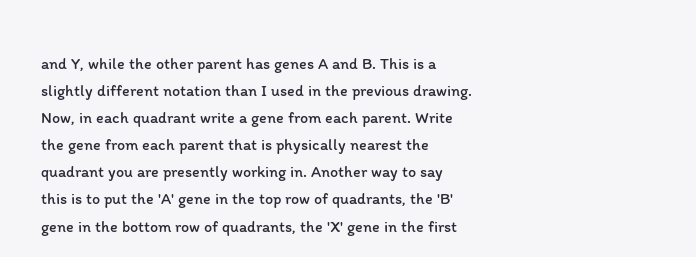and Y, while the other parent has genes A and B. This is a slightly different notation than I used in the previous drawing. Now, in each quadrant write a gene from each parent. Write the gene from each parent that is physically nearest the quadrant you are presently working in. Another way to say this is to put the 'A' gene in the top row of quadrants, the 'B' gene in the bottom row of quadrants, the 'X' gene in the first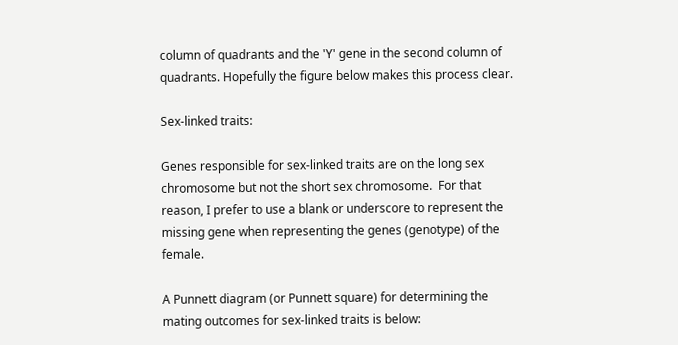column of quadrants and the 'Y' gene in the second column of quadrants. Hopefully the figure below makes this process clear.

Sex-linked traits:

Genes responsible for sex-linked traits are on the long sex chromosome but not the short sex chromosome.  For that reason, I prefer to use a blank or underscore to represent the missing gene when representing the genes (genotype) of the female.

A Punnett diagram (or Punnett square) for determining the mating outcomes for sex-linked traits is below: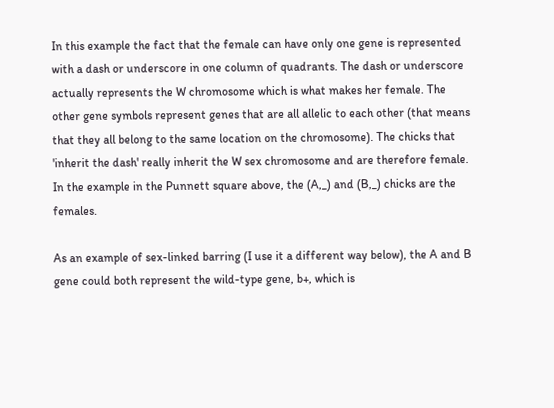In this example the fact that the female can have only one gene is represented with a dash or underscore in one column of quadrants. The dash or underscore actually represents the W chromosome which is what makes her female. The other gene symbols represent genes that are all allelic to each other (that means that they all belong to the same location on the chromosome). The chicks that 'inherit the dash' really inherit the W sex chromosome and are therefore female. In the example in the Punnett square above, the (A,_) and (B,_) chicks are the females.

As an example of sex-linked barring (I use it a different way below), the A and B gene could both represent the wild-type gene, b+, which is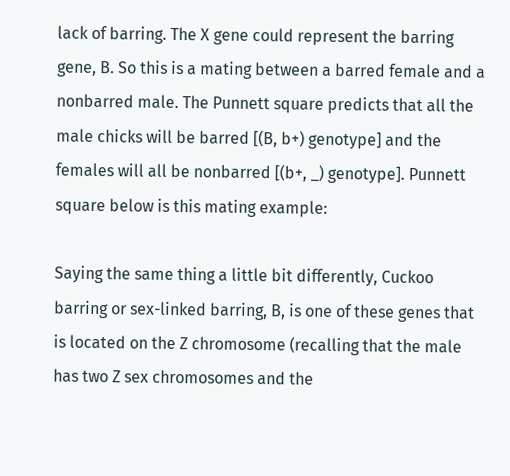lack of barring. The X gene could represent the barring gene, B. So this is a mating between a barred female and a nonbarred male. The Punnett square predicts that all the male chicks will be barred [(B, b+) genotype] and the females will all be nonbarred [(b+, _) genotype]. Punnett square below is this mating example:

Saying the same thing a little bit differently, Cuckoo barring or sex-linked barring, B, is one of these genes that is located on the Z chromosome (recalling that the male has two Z sex chromosomes and the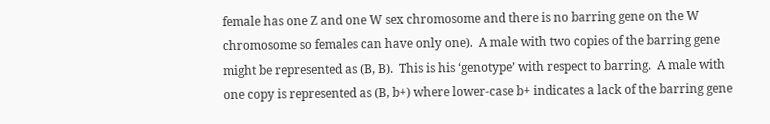female has one Z and one W sex chromosome and there is no barring gene on the W chromosome so females can have only one).  A male with two copies of the barring gene might be represented as (B, B).  This is his ‘genotype’ with respect to barring.  A male with one copy is represented as (B, b+) where lower-case b+ indicates a lack of the barring gene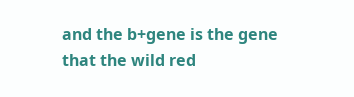and the b+gene is the gene that the wild red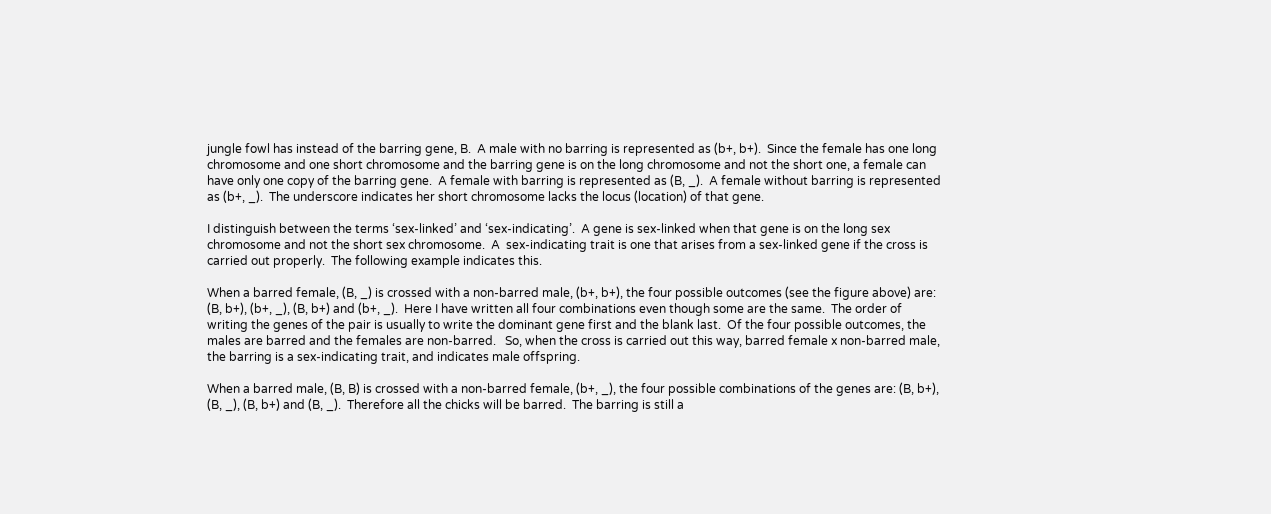jungle fowl has instead of the barring gene, B.  A male with no barring is represented as (b+, b+).  Since the female has one long chromosome and one short chromosome and the barring gene is on the long chromosome and not the short one, a female can have only one copy of the barring gene.  A female with barring is represented as (B, _).  A female without barring is represented as (b+, _).  The underscore indicates her short chromosome lacks the locus (location) of that gene.

I distinguish between the terms ‘sex-linked’ and ‘sex-indicating’.  A gene is sex-linked when that gene is on the long sex chromosome and not the short sex chromosome.  A  sex-indicating trait is one that arises from a sex-linked gene if the cross is carried out properly.  The following example indicates this.

When a barred female, (B, _) is crossed with a non-barred male, (b+, b+), the four possible outcomes (see the figure above) are:  (B, b+), (b+, _), (B, b+) and (b+, _).  Here I have written all four combinations even though some are the same.  The order of writing the genes of the pair is usually to write the dominant gene first and the blank last.  Of the four possible outcomes, the males are barred and the females are non-barred.   So, when the cross is carried out this way, barred female x non-barred male, the barring is a sex-indicating trait, and indicates male offspring.

When a barred male, (B, B) is crossed with a non-barred female, (b+, _), the four possible combinations of the genes are: (B, b+), (B, _), (B, b+) and (B, _).  Therefore all the chicks will be barred.  The barring is still a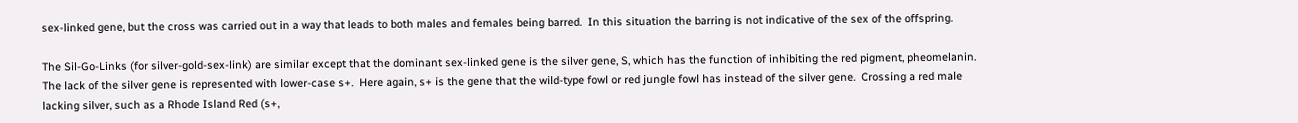sex-linked gene, but the cross was carried out in a way that leads to both males and females being barred.  In this situation the barring is not indicative of the sex of the offspring.

The Sil-Go-Links (for silver-gold-sex-link) are similar except that the dominant sex-linked gene is the silver gene, S, which has the function of inhibiting the red pigment, pheomelanin.  The lack of the silver gene is represented with lower-case s+.  Here again, s+ is the gene that the wild-type fowl or red jungle fowl has instead of the silver gene.  Crossing a red male lacking silver, such as a Rhode Island Red (s+,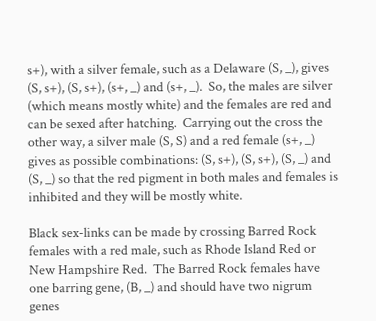s+), with a silver female, such as a Delaware (S, _), gives (S, s+), (S, s+), (s+, _) and (s+, _).  So, the males are silver (which means mostly white) and the females are red and can be sexed after hatching.  Carrying out the cross the other way, a silver male (S, S) and a red female (s+, _) gives as possible combinations: (S, s+), (S, s+), (S, _) and (S, _) so that the red pigment in both males and females is inhibited and they will be mostly white.

Black sex-links can be made by crossing Barred Rock females with a red male, such as Rhode Island Red or New Hampshire Red.  The Barred Rock females have one barring gene, (B, _) and should have two nigrum genes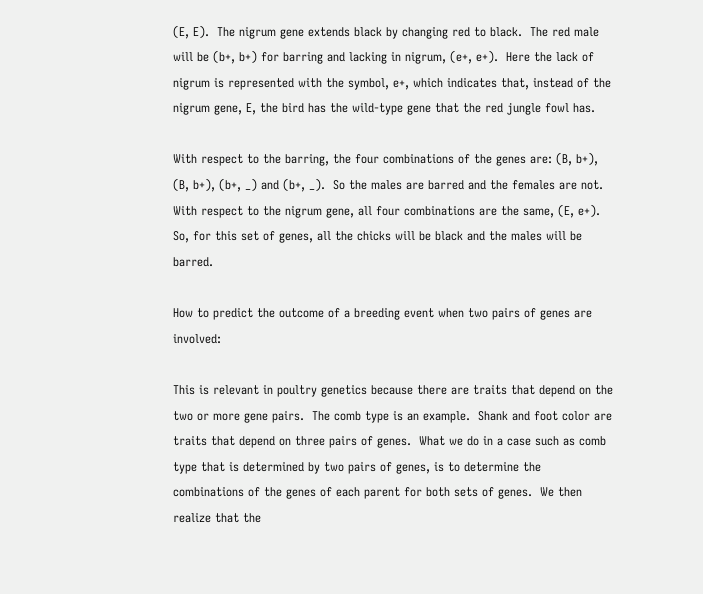(E, E).  The nigrum gene extends black by changing red to black.  The red male will be (b+, b+) for barring and lacking in nigrum, (e+, e+).  Here the lack of nigrum is represented with the symbol, e+, which indicates that, instead of the nigrum gene, E, the bird has the wild-type gene that the red jungle fowl has.

With respect to the barring, the four combinations of the genes are: (B, b+), (B, b+), (b+, _) and (b+, _).  So the males are barred and the females are not.  With respect to the nigrum gene, all four combinations are the same, (E, e+).  So, for this set of genes, all the chicks will be black and the males will be barred.

How to predict the outcome of a breeding event when two pairs of genes are involved:

This is relevant in poultry genetics because there are traits that depend on the two or more gene pairs.  The comb type is an example.  Shank and foot color are traits that depend on three pairs of genes.  What we do in a case such as comb type that is determined by two pairs of genes, is to determine the combinations of the genes of each parent for both sets of genes.  We then realize that the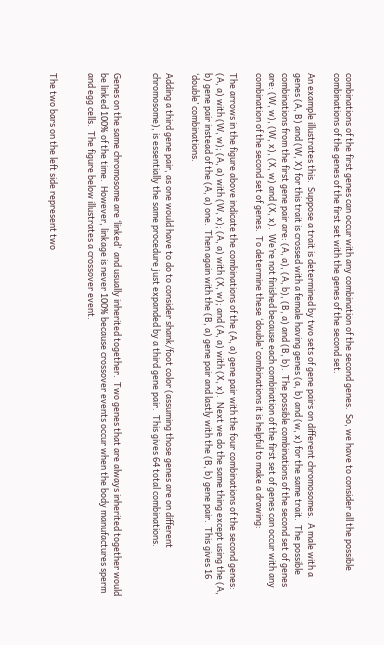combinations of the first genes can occur with any combination of the second genes.  So, we have to consider all the possible combinations of the genes of the first set with the genes of the second set.

An example illustrates this.  Suppose a trait is determined by two sets of gene pairs on different chromosomes.  A male with a genes (A, B) and (W, X) for this trait is crossed with a female having genes (a, b) and (w, x) for the same trait.  The possible combinations from the first gene pair are: (A, a), (A, b), (B, a) and (B, b).  The possible combinations of the second set of genes are: (W, w), (W, x), (X, w) and (X, x).  We’re not finished because each combination of the first set of genes can occur with any combination of the second set of genes.  To determine these ‘double’ combinations it is helpful to make a drawing:

The arrows in the figure above indicate the combinations of the (A, a) gene pair with the four combinations of the second genes: (A, a) with (W, w); (A, a) with (W, x); (A, a) with (X, w); and (A, a) with (X, x).  Next we do the same thing except using the (A, b) gene pair instead of the (A, a) one.  Then again with the (B, a) gene pair and lastly with the (B, b) gene pair.  This gives 16 ‘double’ combinations.

Adding a third gene pair, as one would have to do to consider shank/foot color (assuming those genes are on different chromosome), is essentially the same procedure just expanded by a third gene pair.  This gives 64 total combinations.


Genes on the same chromosome are ‘linked’  and usually inherited together.  Two genes that are always inherited together would be linked 100% of the time.  However, linkage is never 100% because crossover events occur when the body manufactures sperm and egg cells.  The figure below illustrates a crossover event.


The two bars on the left side represent two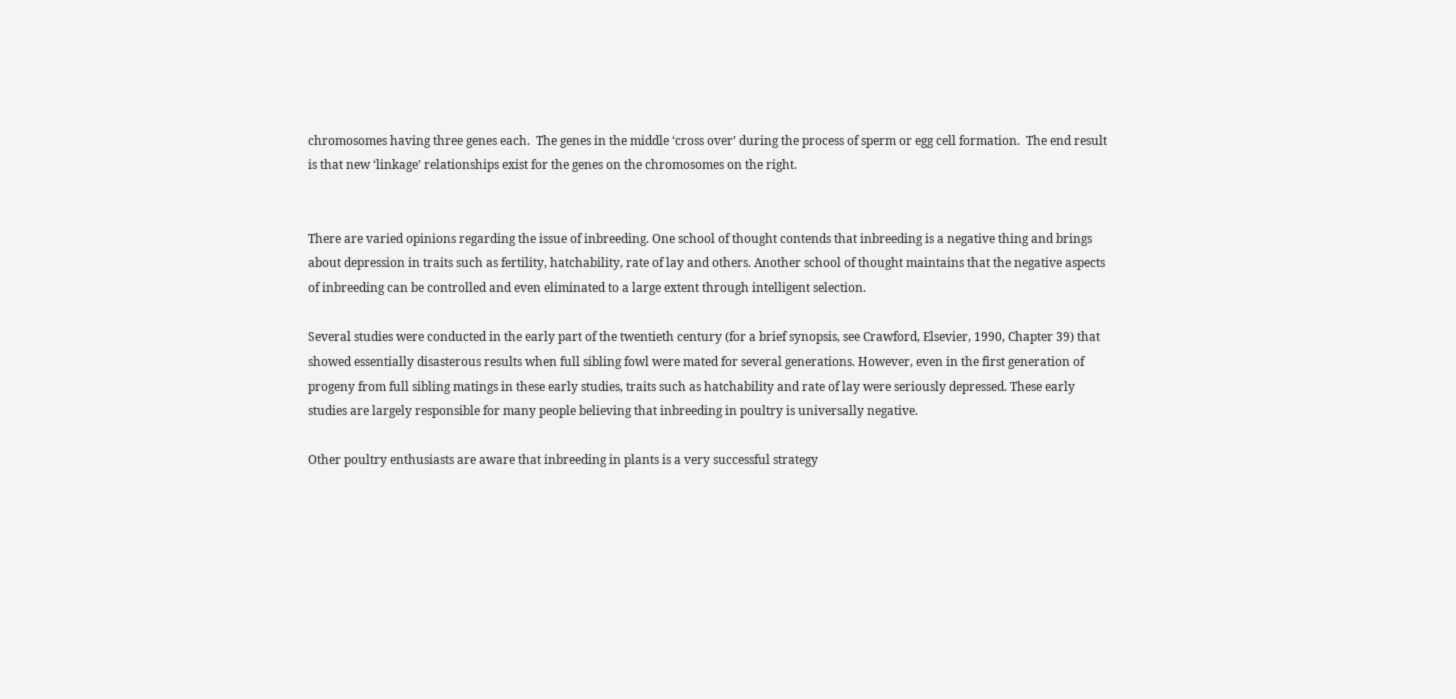chromosomes having three genes each.  The genes in the middle ‘cross over’ during the process of sperm or egg cell formation.  The end result is that new ‘linkage’ relationships exist for the genes on the chromosomes on the right.


There are varied opinions regarding the issue of inbreeding. One school of thought contends that inbreeding is a negative thing and brings about depression in traits such as fertility, hatchability, rate of lay and others. Another school of thought maintains that the negative aspects of inbreeding can be controlled and even eliminated to a large extent through intelligent selection.

Several studies were conducted in the early part of the twentieth century (for a brief synopsis, see Crawford, Elsevier, 1990, Chapter 39) that showed essentially disasterous results when full sibling fowl were mated for several generations. However, even in the first generation of progeny from full sibling matings in these early studies, traits such as hatchability and rate of lay were seriously depressed. These early studies are largely responsible for many people believing that inbreeding in poultry is universally negative.

Other poultry enthusiasts are aware that inbreeding in plants is a very successful strategy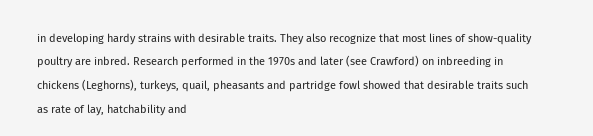in developing hardy strains with desirable traits. They also recognize that most lines of show-quality poultry are inbred. Research performed in the 1970s and later (see Crawford) on inbreeding in chickens (Leghorns), turkeys, quail, pheasants and partridge fowl showed that desirable traits such as rate of lay, hatchability and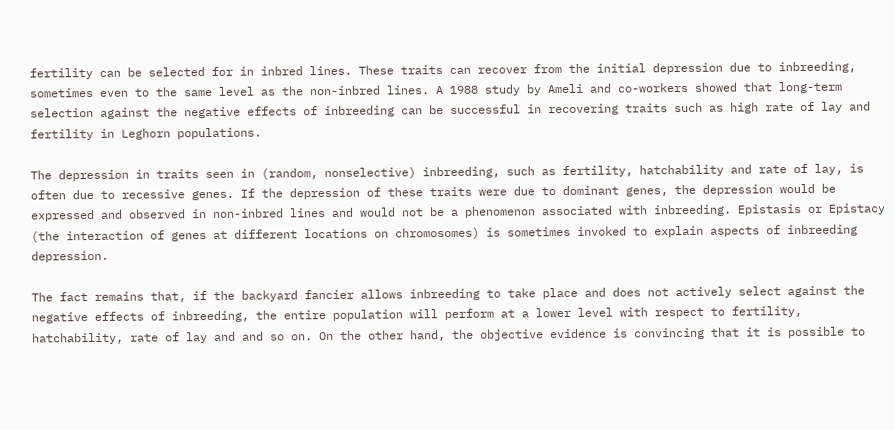fertility can be selected for in inbred lines. These traits can recover from the initial depression due to inbreeding, sometimes even to the same level as the non-inbred lines. A 1988 study by Ameli and co-workers showed that long-term selection against the negative effects of inbreeding can be successful in recovering traits such as high rate of lay and fertility in Leghorn populations.

The depression in traits seen in (random, nonselective) inbreeding, such as fertility, hatchability and rate of lay, is often due to recessive genes. If the depression of these traits were due to dominant genes, the depression would be expressed and observed in non-inbred lines and would not be a phenomenon associated with inbreeding. Epistasis or Epistacy (the interaction of genes at different locations on chromosomes) is sometimes invoked to explain aspects of inbreeding depression.

The fact remains that, if the backyard fancier allows inbreeding to take place and does not actively select against the negative effects of inbreeding, the entire population will perform at a lower level with respect to fertility, hatchability, rate of lay and and so on. On the other hand, the objective evidence is convincing that it is possible to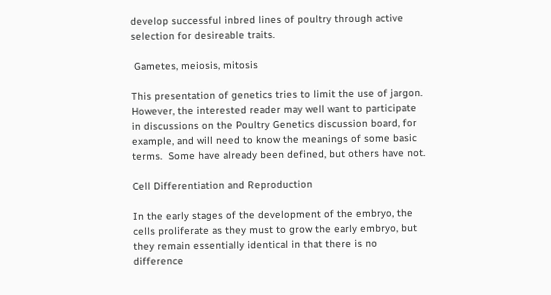develop successful inbred lines of poultry through active selection for desireable traits.

 Gametes, meiosis, mitosis

This presentation of genetics tries to limit the use of jargon.  However, the interested reader may well want to participate in discussions on the Poultry Genetics discussion board, for example, and will need to know the meanings of some basic terms.  Some have already been defined, but others have not.

Cell Differentiation and Reproduction

In the early stages of the development of the embryo, the cells proliferate as they must to grow the early embryo, but they remain essentially identical in that there is no difference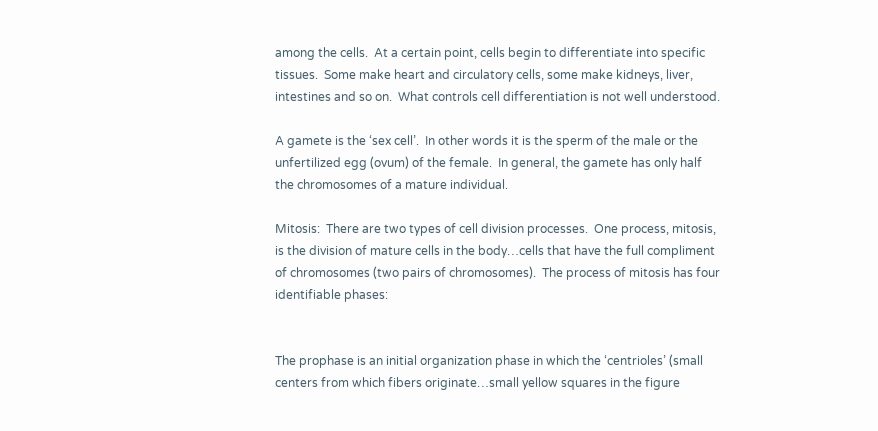among the cells.  At a certain point, cells begin to differentiate into specific tissues.  Some make heart and circulatory cells, some make kidneys, liver, intestines and so on.  What controls cell differentiation is not well understood.

A gamete is the ‘sex cell’.  In other words it is the sperm of the male or the unfertilized egg (ovum) of the female.  In general, the gamete has only half the chromosomes of a mature individual.

Mitosis:  There are two types of cell division processes.  One process, mitosis, is the division of mature cells in the body…cells that have the full compliment of chromosomes (two pairs of chromosomes).  The process of mitosis has four identifiable phases:


The prophase is an initial organization phase in which the ‘centrioles’ (small centers from which fibers originate…small yellow squares in the figure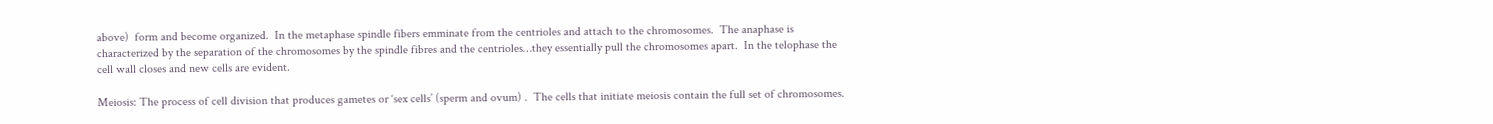above)  form and become organized.  In the metaphase spindle fibers emminate from the centrioles and attach to the chromosomes.  The anaphase is characterized by the separation of the chromosomes by the spindle fibres and the centrioles…they essentially pull the chromosomes apart.  In the telophase the cell wall closes and new cells are evident.

Meiosis: The process of cell division that produces gametes or ‘sex cells’ (sperm and ovum) .  The cells that initiate meiosis contain the full set of chromosomes.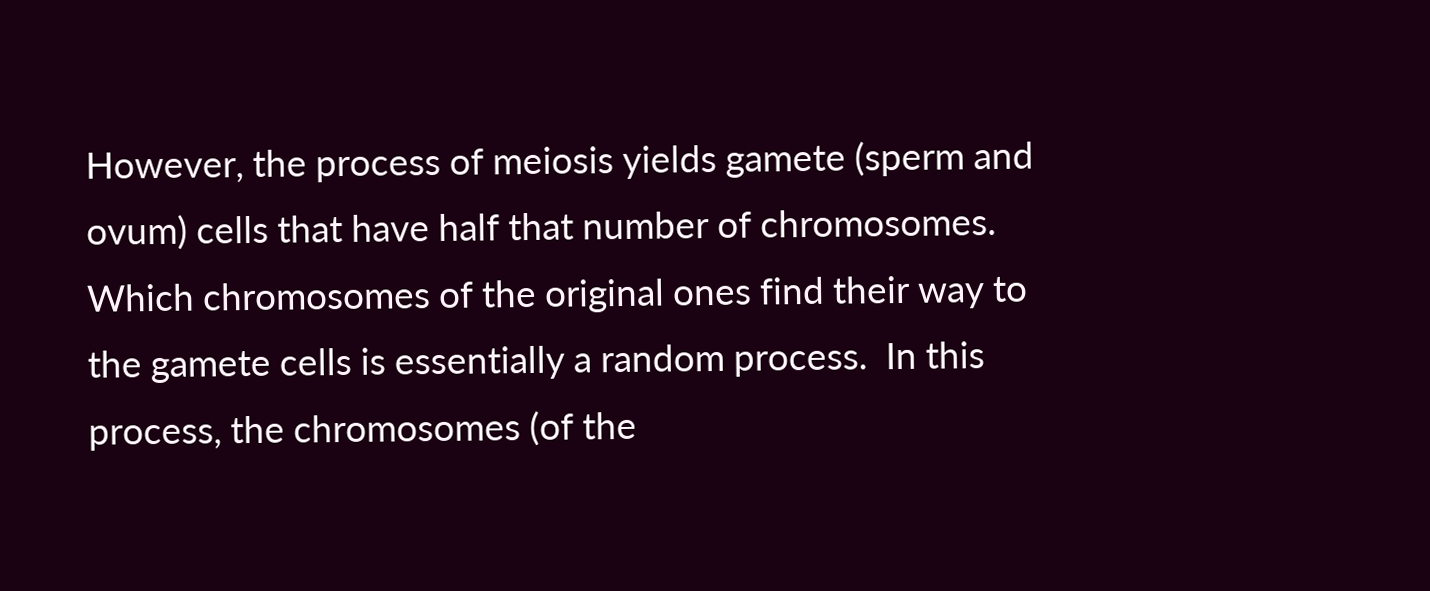However, the process of meiosis yields gamete (sperm and ovum) cells that have half that number of chromosomes.  Which chromosomes of the original ones find their way to the gamete cells is essentially a random process.  In this process, the chromosomes (of the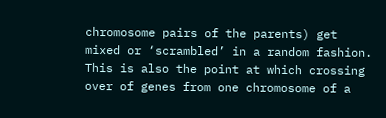chromosome pairs of the parents) get mixed or ‘scrambled’ in a random fashion.  This is also the point at which crossing over of genes from one chromosome of a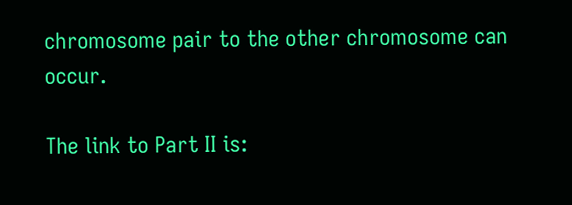chromosome pair to the other chromosome can occur.

The link to Part II is: